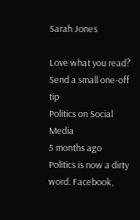Sarah Jones

Love what you read?
Send a small one-off tip
Politics on Social Media
5 months ago
Politics is now a dirty word. Facebook,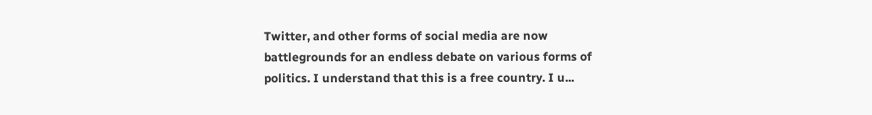Twitter, and other forms of social media are now battlegrounds for an endless debate on various forms of politics. I understand that this is a free country. I u...